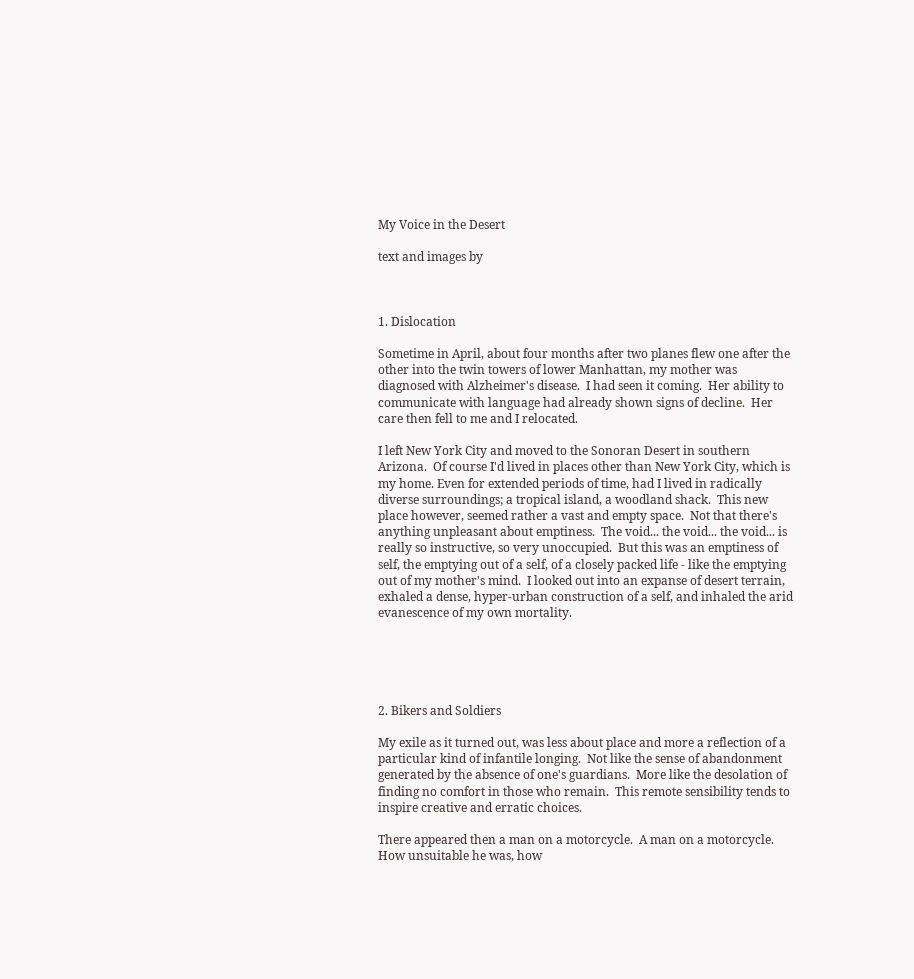My Voice in the Desert

text and images by



1. Dislocation

Sometime in April, about four months after two planes flew one after the other into the twin towers of lower Manhattan, my mother was diagnosed with Alzheimer's disease.  I had seen it coming.  Her ability to communicate with language had already shown signs of decline.  Her care then fell to me and I relocated.

I left New York City and moved to the Sonoran Desert in southern Arizona.  Of course I'd lived in places other than New York City, which is my home. Even for extended periods of time, had I lived in radically diverse surroundings; a tropical island, a woodland shack.  This new place however, seemed rather a vast and empty space.  Not that there's anything unpleasant about emptiness.  The void... the void... the void... is really so instructive, so very unoccupied.  But this was an emptiness of self, the emptying out of a self, of a closely packed life - like the emptying out of my mother's mind.  I looked out into an expanse of desert terrain, exhaled a dense, hyper-urban construction of a self, and inhaled the arid evanescence of my own mortality.





2. Bikers and Soldiers

My exile as it turned out, was less about place and more a reflection of a particular kind of infantile longing.  Not like the sense of abandonment generated by the absence of one's guardians.  More like the desolation of finding no comfort in those who remain.  This remote sensibility tends to inspire creative and erratic choices.

There appeared then a man on a motorcycle.  A man on a motorcycle.  How unsuitable he was, how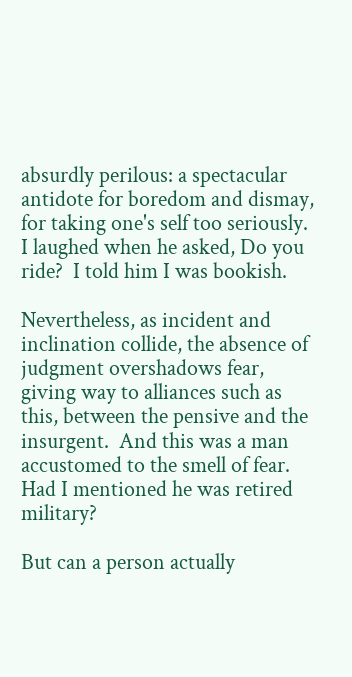absurdly perilous: a spectacular antidote for boredom and dismay, for taking one's self too seriously. I laughed when he asked, Do you ride?  I told him I was bookish.

Nevertheless, as incident and inclination collide, the absence of judgment overshadows fear, giving way to alliances such as this, between the pensive and the insurgent.  And this was a man accustomed to the smell of fear.  Had I mentioned he was retired military?

But can a person actually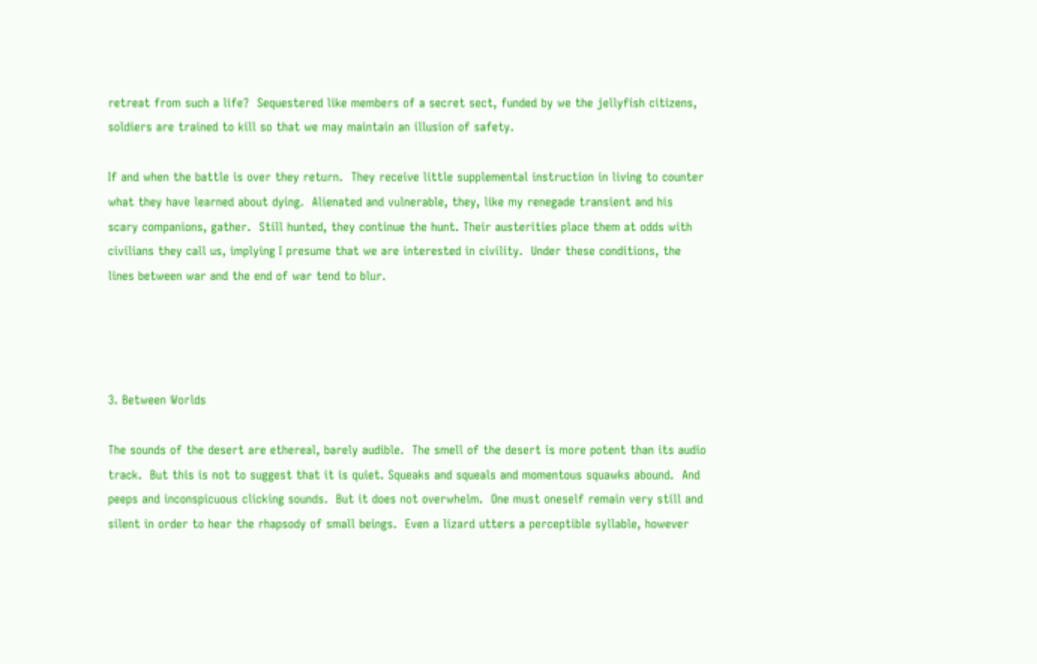retreat from such a life?  Sequestered like members of a secret sect, funded by we the jellyfish citizens, soldiers are trained to kill so that we may maintain an illusion of safety.

If and when the battle is over they return.  They receive little supplemental instruction in living to counter what they have learned about dying.  Alienated and vulnerable, they, like my renegade transient and his scary companions, gather.  Still hunted, they continue the hunt. Their austerities place them at odds with civilians they call us, implying I presume that we are interested in civility.  Under these conditions, the lines between war and the end of war tend to blur.




3. Between Worlds

The sounds of the desert are ethereal, barely audible.  The smell of the desert is more potent than its audio track.  But this is not to suggest that it is quiet. Squeaks and squeals and momentous squawks abound.  And peeps and inconspicuous clicking sounds.  But it does not overwhelm.  One must oneself remain very still and silent in order to hear the rhapsody of small beings.  Even a lizard utters a perceptible syllable, however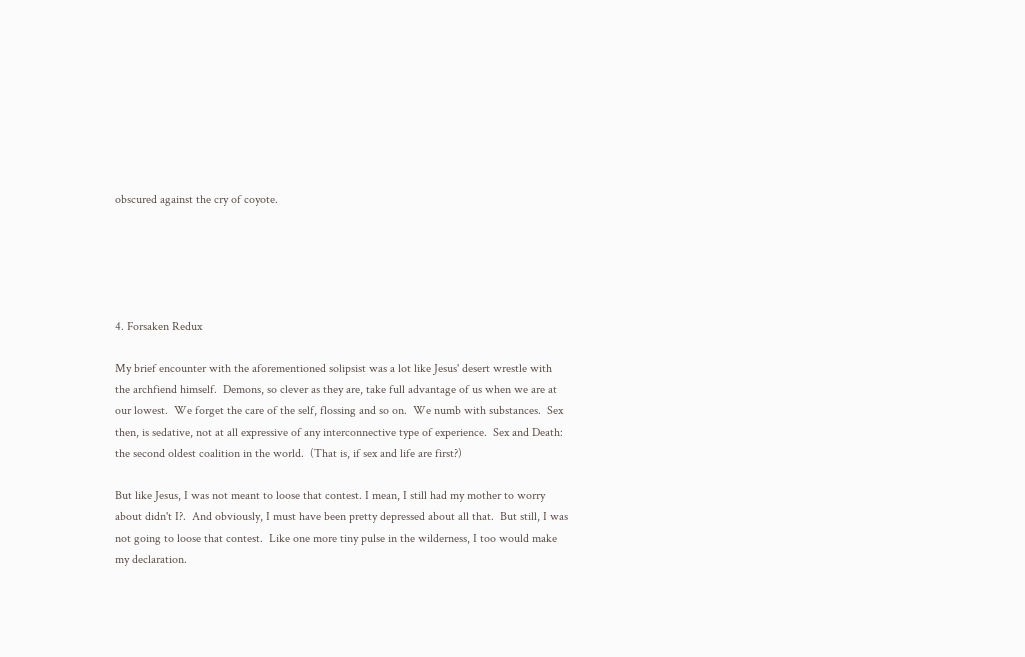obscured against the cry of coyote.





4. Forsaken Redux

My brief encounter with the aforementioned solipsist was a lot like Jesus' desert wrestle with the archfiend himself.  Demons, so clever as they are, take full advantage of us when we are at our lowest.  We forget the care of the self, flossing and so on.  We numb with substances.  Sex then, is sedative, not at all expressive of any interconnective type of experience.  Sex and Death: the second oldest coalition in the world.  (That is, if sex and life are first?)

But like Jesus, I was not meant to loose that contest. I mean, I still had my mother to worry about didn't I?.  And obviously, I must have been pretty depressed about all that.  But still, I was not going to loose that contest.  Like one more tiny pulse in the wilderness, I too would make my declaration.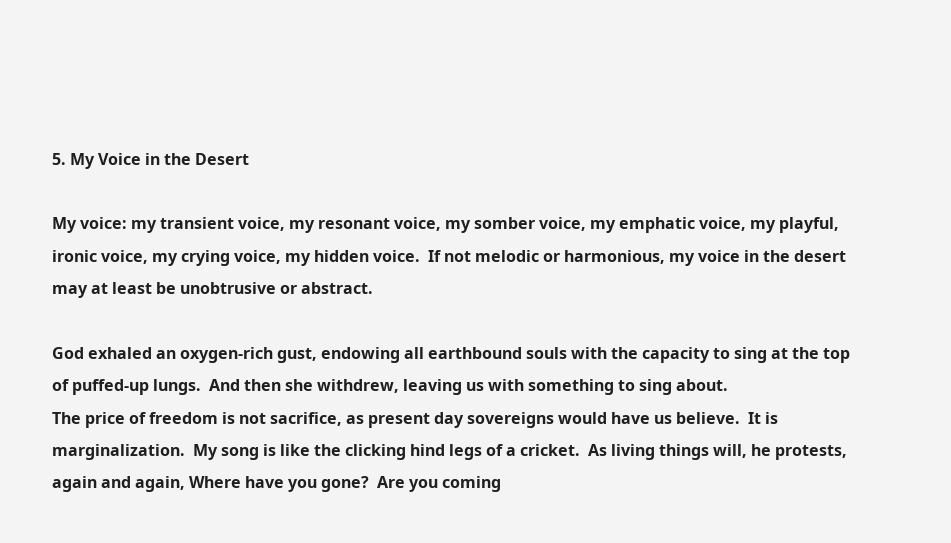5. My Voice in the Desert

My voice: my transient voice, my resonant voice, my somber voice, my emphatic voice, my playful, ironic voice, my crying voice, my hidden voice.  If not melodic or harmonious, my voice in the desert may at least be unobtrusive or abstract.

God exhaled an oxygen-rich gust, endowing all earthbound souls with the capacity to sing at the top of puffed-up lungs.  And then she withdrew, leaving us with something to sing about.
The price of freedom is not sacrifice, as present day sovereigns would have us believe.  It is marginalization.  My song is like the clicking hind legs of a cricket.  As living things will, he protests, again and again, Where have you gone?  Are you coming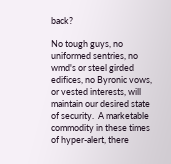back?

No tough guys, no uniformed sentries, no wmd's or steel girded edifices, no Byronic vows, or vested interests, will maintain our desired state of security.  A marketable commodity in these times of hyper-alert, there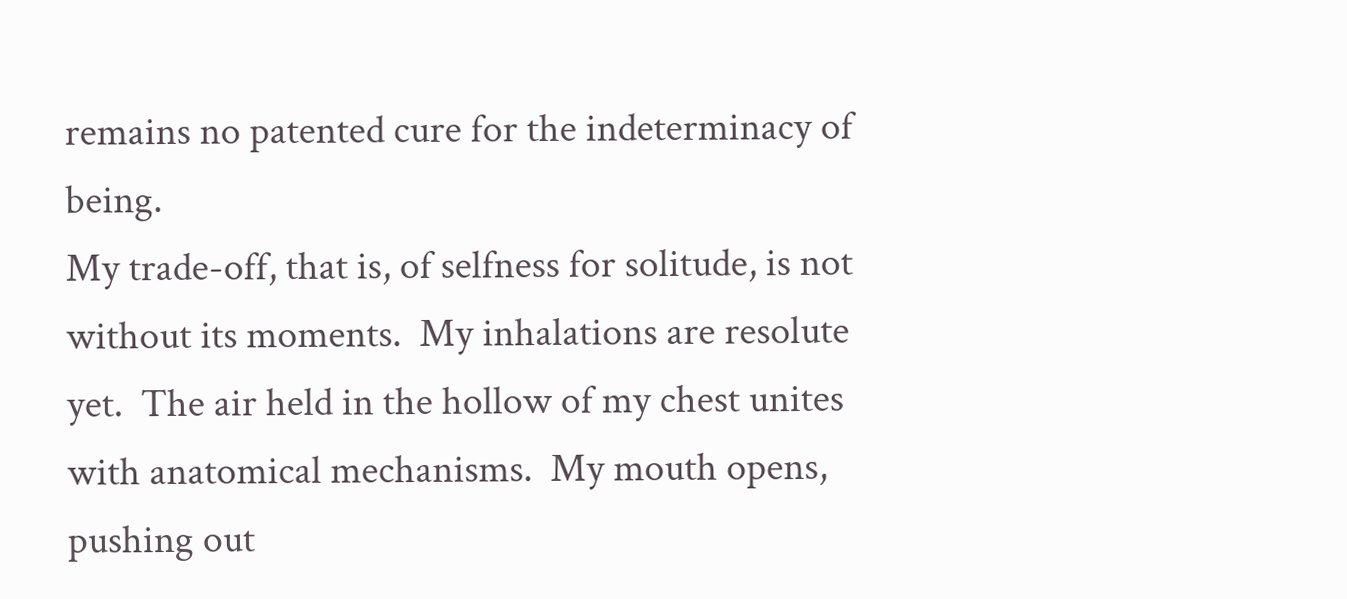remains no patented cure for the indeterminacy of being.
My trade-off, that is, of selfness for solitude, is not without its moments.  My inhalations are resolute yet.  The air held in the hollow of my chest unites with anatomical mechanisms.  My mouth opens, pushing out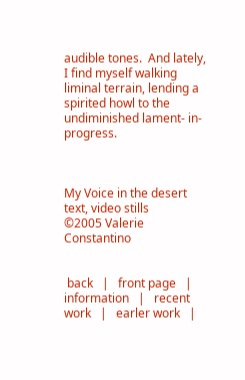audible tones.  And lately, I find myself walking liminal terrain, lending a spirited howl to the undiminished lament- in-progress.



My Voice in the desert
text, video stills
©2005 Valerie Constantino


 back   |   front page   |   information   |   recent work   |   earler work   |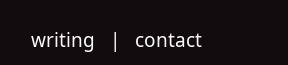writing   |   contact